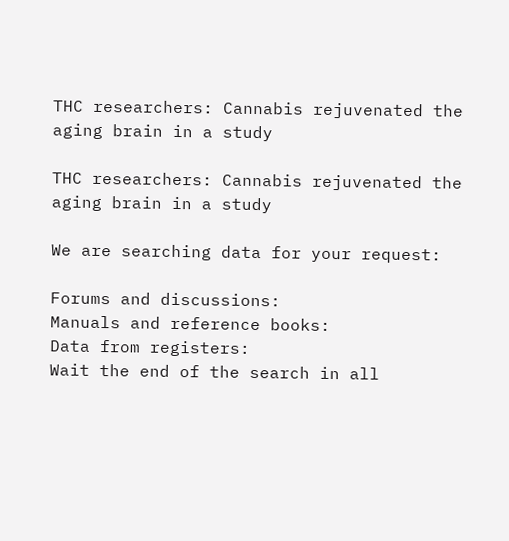THC researchers: Cannabis rejuvenated the aging brain in a study

THC researchers: Cannabis rejuvenated the aging brain in a study

We are searching data for your request:

Forums and discussions:
Manuals and reference books:
Data from registers:
Wait the end of the search in all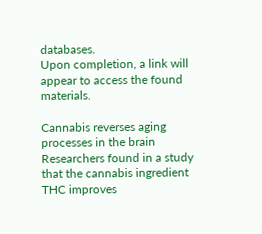databases.
Upon completion, a link will appear to access the found materials.

Cannabis reverses aging processes in the brain
Researchers found in a study that the cannabis ingredient THC improves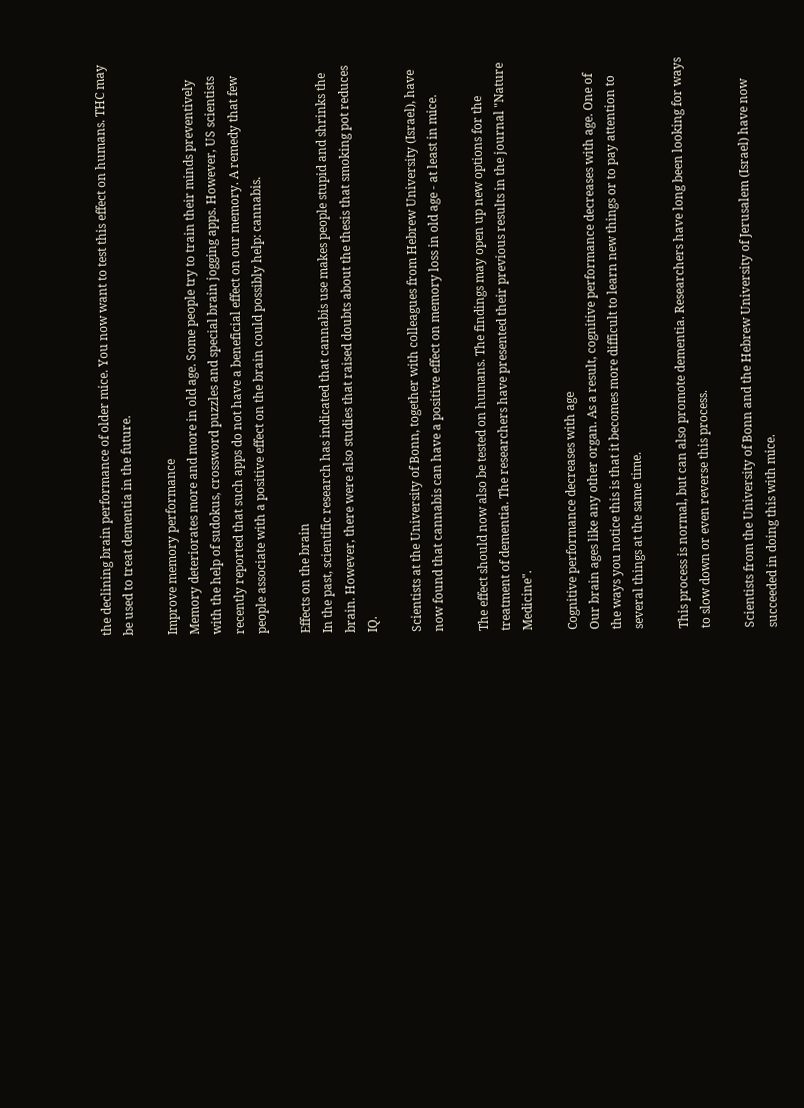the declining brain performance of older mice. You now want to test this effect on humans. THC may be used to treat dementia in the future.

Improve memory performance
Memory deteriorates more and more in old age. Some people try to train their minds preventively with the help of sudokus, crossword puzzles and special brain jogging apps. However, US scientists recently reported that such apps do not have a beneficial effect on our memory. A remedy that few people associate with a positive effect on the brain could possibly help: cannabis.

Effects on the brain
In the past, scientific research has indicated that cannabis use makes people stupid and shrinks the brain. However, there were also studies that raised doubts about the thesis that smoking pot reduces IQ.

Scientists at the University of Bonn, together with colleagues from Hebrew University (Israel), have now found that cannabis can have a positive effect on memory loss in old age - at least in mice.

The effect should now also be tested on humans. The findings may open up new options for the treatment of dementia. The researchers have presented their previous results in the journal "Nature Medicine".

Cognitive performance decreases with age
Our brain ages like any other organ. As a result, cognitive performance decreases with age. One of the ways you notice this is that it becomes more difficult to learn new things or to pay attention to several things at the same time.

This process is normal, but can also promote dementia. Researchers have long been looking for ways to slow down or even reverse this process.

Scientists from the University of Bonn and the Hebrew University of Jerusalem (Israel) have now succeeded in doing this with mice.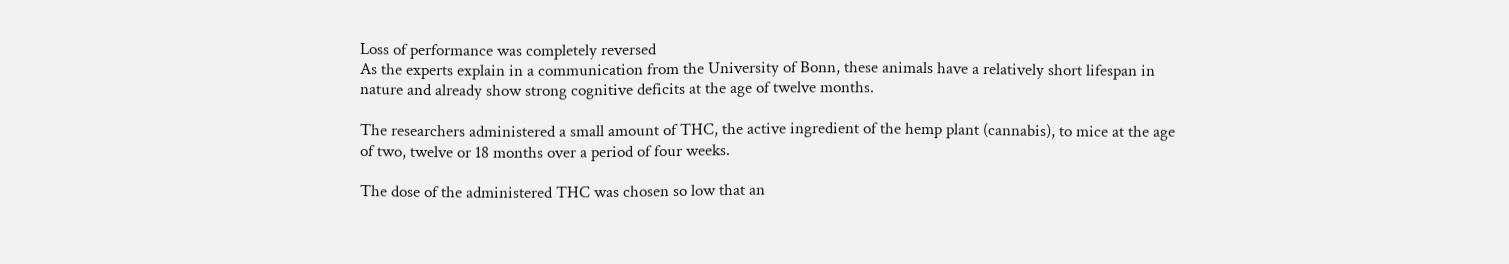Loss of performance was completely reversed
As the experts explain in a communication from the University of Bonn, these animals have a relatively short lifespan in nature and already show strong cognitive deficits at the age of twelve months.

The researchers administered a small amount of THC, the active ingredient of the hemp plant (cannabis), to mice at the age of two, twelve or 18 months over a period of four weeks.

The dose of the administered THC was chosen so low that an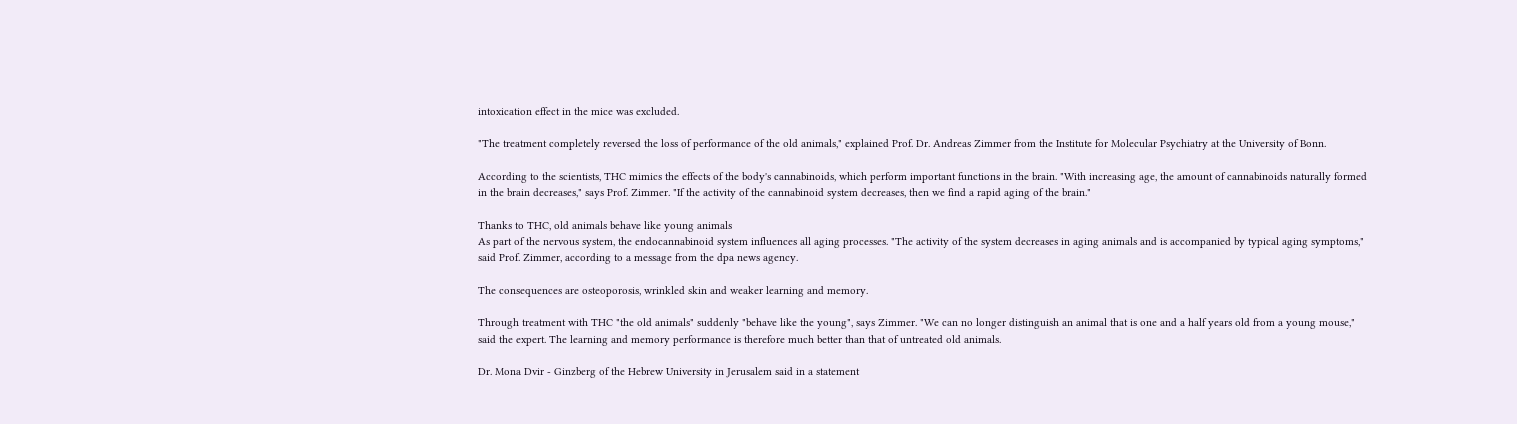intoxication effect in the mice was excluded.

"The treatment completely reversed the loss of performance of the old animals," explained Prof. Dr. Andreas Zimmer from the Institute for Molecular Psychiatry at the University of Bonn.

According to the scientists, THC mimics the effects of the body's cannabinoids, which perform important functions in the brain. "With increasing age, the amount of cannabinoids naturally formed in the brain decreases," says Prof. Zimmer. "If the activity of the cannabinoid system decreases, then we find a rapid aging of the brain."

Thanks to THC, old animals behave like young animals
As part of the nervous system, the endocannabinoid system influences all aging processes. "The activity of the system decreases in aging animals and is accompanied by typical aging symptoms," said Prof. Zimmer, according to a message from the dpa news agency.

The consequences are osteoporosis, wrinkled skin and weaker learning and memory.

Through treatment with THC "the old animals" suddenly "behave like the young", says Zimmer. "We can no longer distinguish an animal that is one and a half years old from a young mouse," said the expert. The learning and memory performance is therefore much better than that of untreated old animals.

Dr. Mona Dvir - Ginzberg of the Hebrew University in Jerusalem said in a statement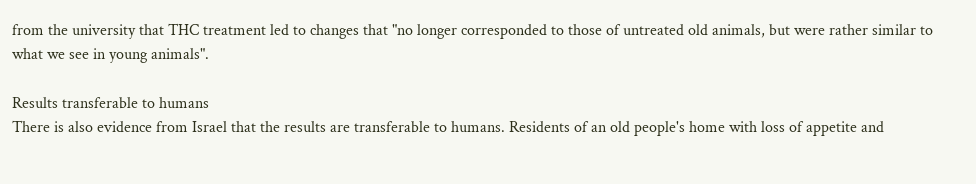from the university that THC treatment led to changes that "no longer corresponded to those of untreated old animals, but were rather similar to what we see in young animals".

Results transferable to humans
There is also evidence from Israel that the results are transferable to humans. Residents of an old people's home with loss of appetite and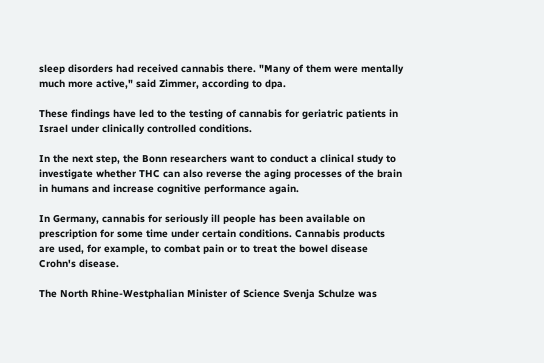sleep disorders had received cannabis there. "Many of them were mentally much more active," said Zimmer, according to dpa.

These findings have led to the testing of cannabis for geriatric patients in Israel under clinically controlled conditions.

In the next step, the Bonn researchers want to conduct a clinical study to investigate whether THC can also reverse the aging processes of the brain in humans and increase cognitive performance again.

In Germany, cannabis for seriously ill people has been available on prescription for some time under certain conditions. Cannabis products are used, for example, to combat pain or to treat the bowel disease Crohn's disease.

The North Rhine-Westphalian Minister of Science Svenja Schulze was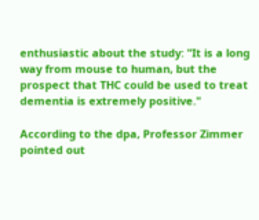enthusiastic about the study: "It is a long way from mouse to human, but the prospect that THC could be used to treat dementia is extremely positive."

According to the dpa, Professor Zimmer pointed out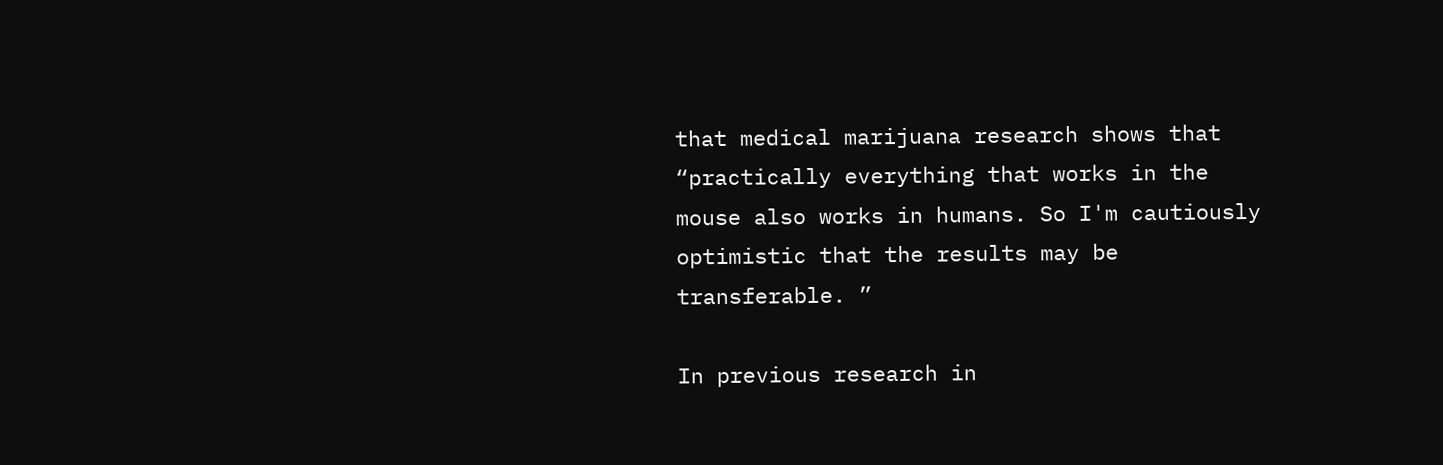that medical marijuana research shows that “practically everything that works in the mouse also works in humans. So I'm cautiously optimistic that the results may be transferable. ”

In previous research in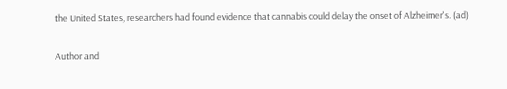the United States, researchers had found evidence that cannabis could delay the onset of Alzheimer's. (ad)

Author and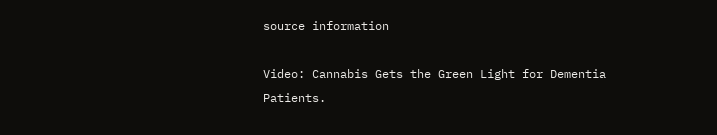source information

Video: Cannabis Gets the Green Light for Dementia Patients.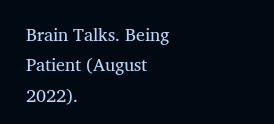Brain Talks. Being Patient (August 2022).